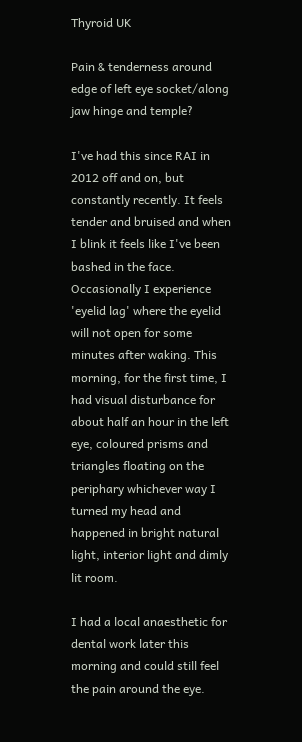Thyroid UK

Pain & tenderness around edge of left eye socket/along jaw hinge and temple?

I've had this since RAI in 2012 off and on, but constantly recently. It feels tender and bruised and when I blink it feels like I've been bashed in the face. Occasionally I experience 'eyelid lag' where the eyelid will not open for some minutes after waking. This morning, for the first time, I had visual disturbance for about half an hour in the left eye, coloured prisms and triangles floating on the periphary whichever way I turned my head and happened in bright natural light, interior light and dimly lit room.

I had a local anaesthetic for dental work later this morning and could still feel the pain around the eye.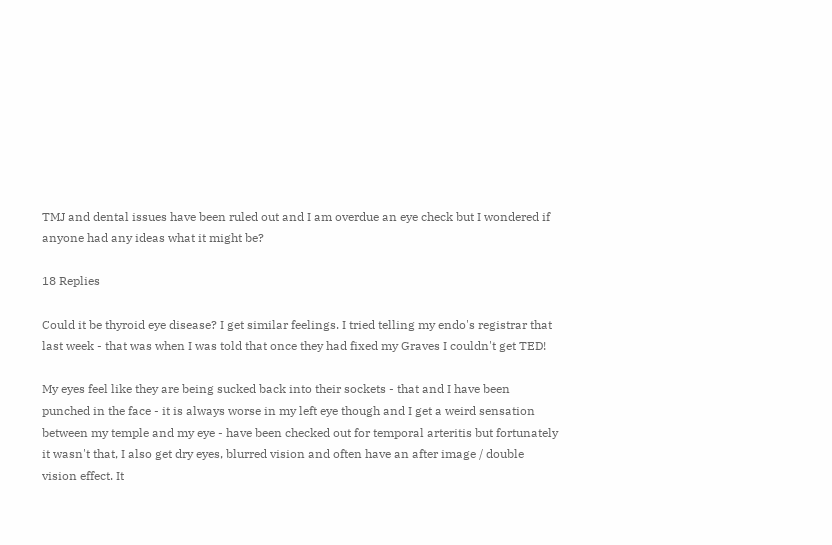TMJ and dental issues have been ruled out and I am overdue an eye check but I wondered if anyone had any ideas what it might be?

18 Replies

Could it be thyroid eye disease? I get similar feelings. I tried telling my endo's registrar that last week - that was when I was told that once they had fixed my Graves I couldn't get TED!

My eyes feel like they are being sucked back into their sockets - that and I have been punched in the face - it is always worse in my left eye though and I get a weird sensation between my temple and my eye - have been checked out for temporal arteritis but fortunately it wasn't that, I also get dry eyes, blurred vision and often have an after image / double vision effect. It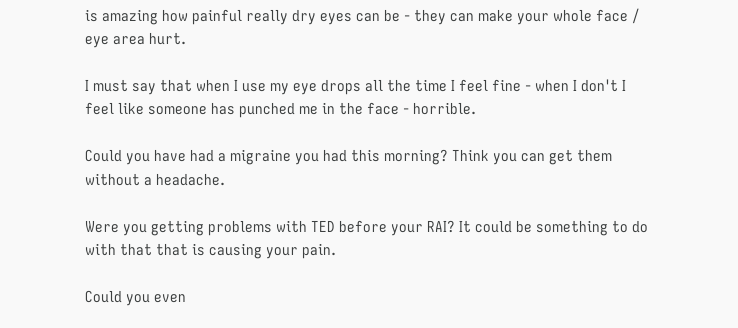is amazing how painful really dry eyes can be - they can make your whole face / eye area hurt.

I must say that when I use my eye drops all the time I feel fine - when I don't I feel like someone has punched me in the face - horrible.

Could you have had a migraine you had this morning? Think you can get them without a headache.

Were you getting problems with TED before your RAI? It could be something to do with that that is causing your pain.

Could you even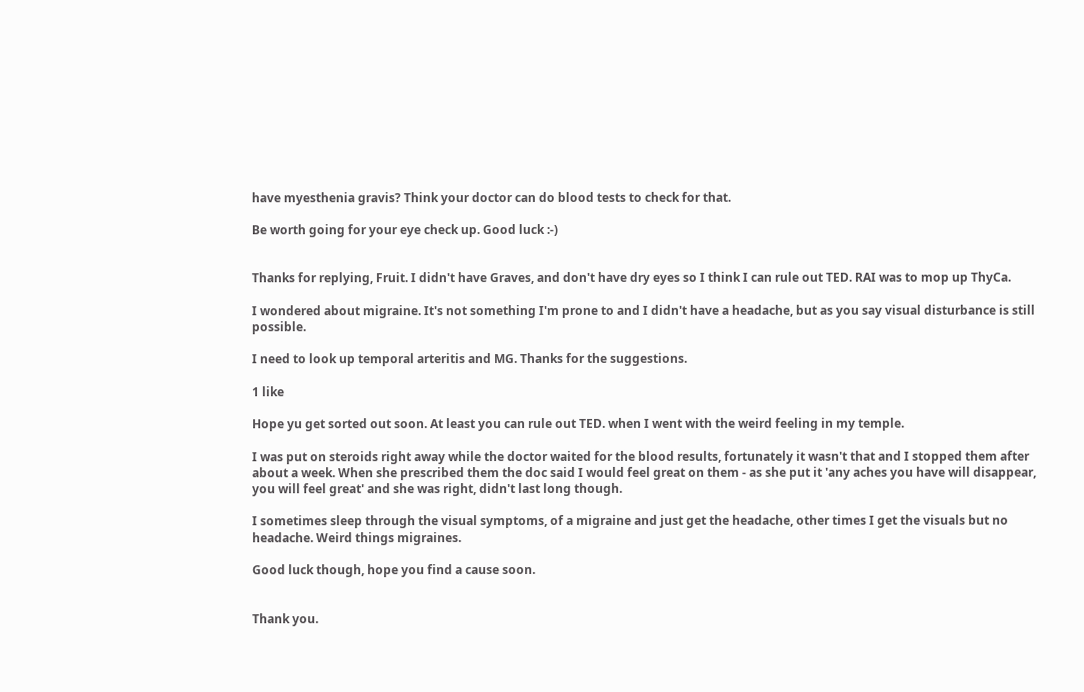have myesthenia gravis? Think your doctor can do blood tests to check for that.

Be worth going for your eye check up. Good luck :-)


Thanks for replying, Fruit. I didn't have Graves, and don't have dry eyes so I think I can rule out TED. RAI was to mop up ThyCa.

I wondered about migraine. It's not something I'm prone to and I didn't have a headache, but as you say visual disturbance is still possible.

I need to look up temporal arteritis and MG. Thanks for the suggestions.

1 like

Hope yu get sorted out soon. At least you can rule out TED. when I went with the weird feeling in my temple.

I was put on steroids right away while the doctor waited for the blood results, fortunately it wasn't that and I stopped them after about a week. When she prescribed them the doc said I would feel great on them - as she put it 'any aches you have will disappear, you will feel great' and she was right, didn't last long though.

I sometimes sleep through the visual symptoms, of a migraine and just get the headache, other times I get the visuals but no headache. Weird things migraines.

Good luck though, hope you find a cause soon.


Thank you.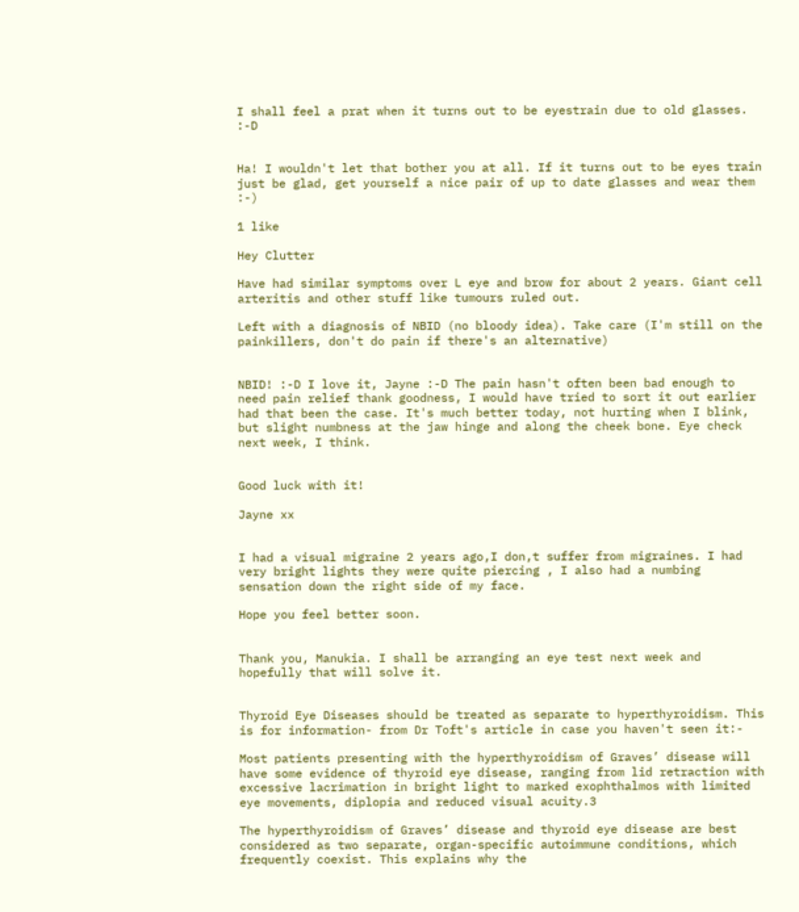I shall feel a prat when it turns out to be eyestrain due to old glasses. :-D


Ha! I wouldn't let that bother you at all. If it turns out to be eyes train just be glad, get yourself a nice pair of up to date glasses and wear them :-)

1 like

Hey Clutter

Have had similar symptoms over L eye and brow for about 2 years. Giant cell arteritis and other stuff like tumours ruled out.

Left with a diagnosis of NBID (no bloody idea). Take care (I'm still on the painkillers, don't do pain if there's an alternative)


NBID! :-D I love it, Jayne :-D The pain hasn't often been bad enough to need pain relief thank goodness, I would have tried to sort it out earlier had that been the case. It's much better today, not hurting when I blink, but slight numbness at the jaw hinge and along the cheek bone. Eye check next week, I think.


Good luck with it!

Jayne xx


I had a visual migraine 2 years ago,I don,t suffer from migraines. I had very bright lights they were quite piercing , I also had a numbing sensation down the right side of my face.

Hope you feel better soon.


Thank you, Manukia. I shall be arranging an eye test next week and hopefully that will solve it.


Thyroid Eye Diseases should be treated as separate to hyperthyroidism. This is for information- from Dr Toft's article in case you haven't seen it:-

Most patients presenting with the hyperthyroidism of Graves’ disease will have some evidence of thyroid eye disease, ranging from lid retraction with excessive lacrimation in bright light to marked exophthalmos with limited eye movements, diplopia and reduced visual acuity.3

The hyperthyroidism of Graves’ disease and thyroid eye disease are best considered as two separate, organ-specific autoimmune conditions, which frequently coexist. This explains why the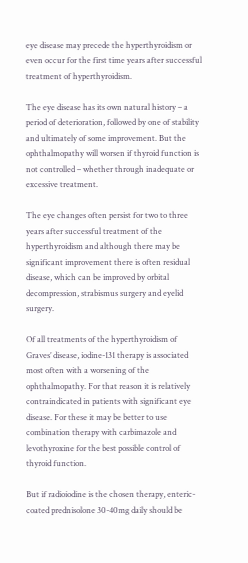eye disease may precede the hyperthyroidism or even occur for the first time years after successful treatment of hyperthyroidism.

The eye disease has its own natural history – a period of deterioration, followed by one of stability and ultimately of some improvement. But the ophthalmopathy will worsen if thyroid function is not controlled – whether through inadequate or excessive treatment.

The eye changes often persist for two to three years after successful treatment of the hyperthyroidism and although there may be significant improvement there is often residual disease, which can be improved by orbital decompression, strabismus surgery and eyelid surgery.

Of all treatments of the hyperthyroidism of Graves’ disease, iodine-131 therapy is associated most often with a worsening of the ophthalmopathy. For that reason it is relatively contraindicated in patients with significant eye disease. For these it may be better to use combination therapy with carbimazole and levothyroxine for the best possible control of thyroid function.

But if radioiodine is the chosen therapy, enteric-coated prednisolone 30-40mg daily should be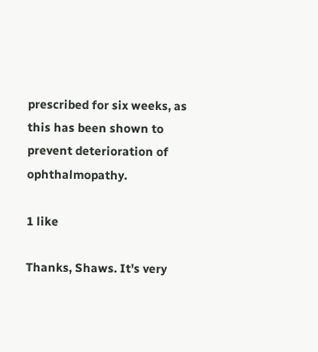prescribed for six weeks, as this has been shown to prevent deterioration of ophthalmopathy.

1 like

Thanks, Shaws. It's very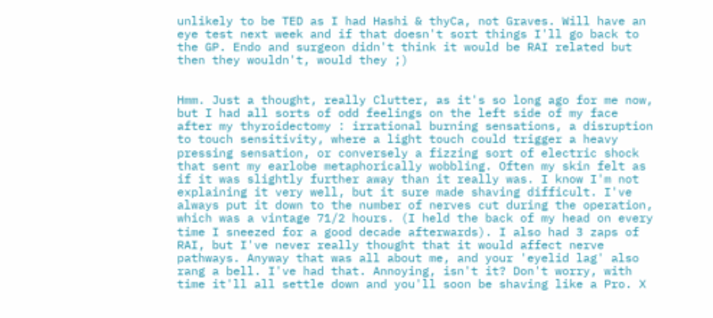unlikely to be TED as I had Hashi & thyCa, not Graves. Will have an eye test next week and if that doesn't sort things I'll go back to the GP. Endo and surgeon didn't think it would be RAI related but then they wouldn't, would they ;)


Hmm. Just a thought, really Clutter, as it's so long ago for me now, but I had all sorts of odd feelings on the left side of my face after my thyroidectomy : irrational burning sensations, a disruption to touch sensitivity, where a light touch could trigger a heavy pressing sensation, or conversely a fizzing sort of electric shock that sent my earlobe metaphorically wobbling. Often my skin felt as if it was slightly further away than it really was. I know I'm not explaining it very well, but it sure made shaving difficult. I've always put it down to the number of nerves cut during the operation, which was a vintage 71/2 hours. (I held the back of my head on every time I sneezed for a good decade afterwards). I also had 3 zaps of RAI, but I've never really thought that it would affect nerve pathways. Anyway that was all about me, and your 'eyelid lag' also rang a bell. I've had that. Annoying, isn't it? Don't worry, with time it'll all settle down and you'll soon be shaving like a Pro. X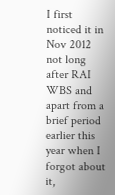I first noticed it in Nov 2012 not long after RAI WBS and apart from a brief period earlier this year when I forgot about it,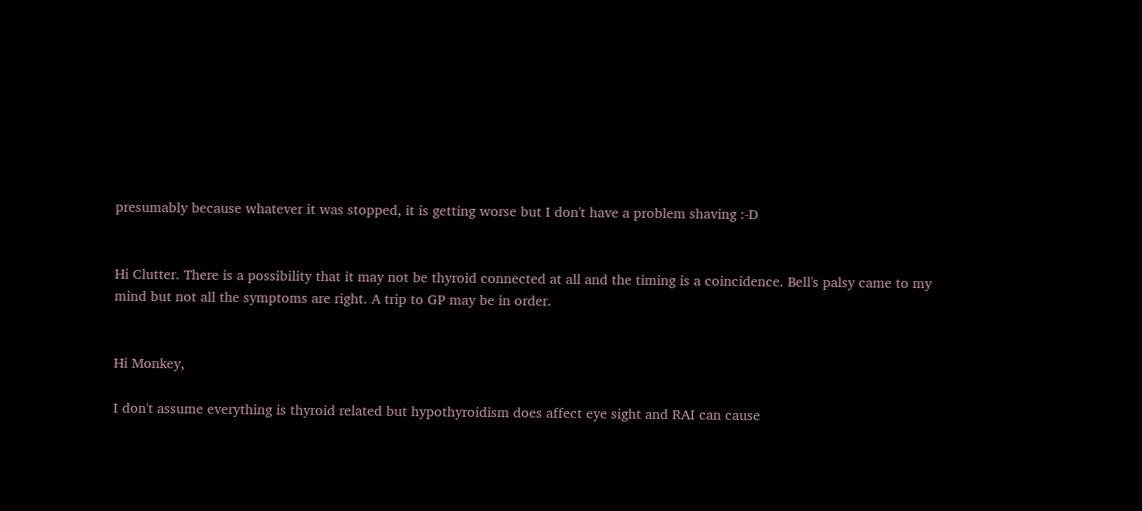presumably because whatever it was stopped, it is getting worse but I don't have a problem shaving :-D


Hi Clutter. There is a possibility that it may not be thyroid connected at all and the timing is a coincidence. Bell's palsy came to my mind but not all the symptoms are right. A trip to GP may be in order.


Hi Monkey,

I don't assume everything is thyroid related but hypothyroidism does affect eye sight and RAI can cause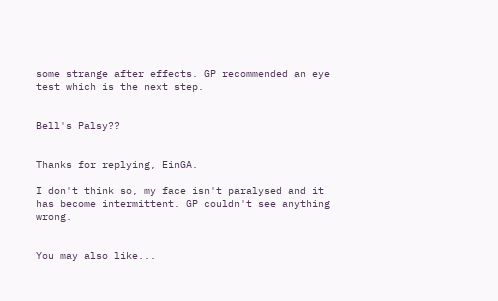some strange after effects. GP recommended an eye test which is the next step.


Bell's Palsy??


Thanks for replying, EinGA.

I don't think so, my face isn't paralysed and it has become intermittent. GP couldn't see anything wrong.


You may also like...